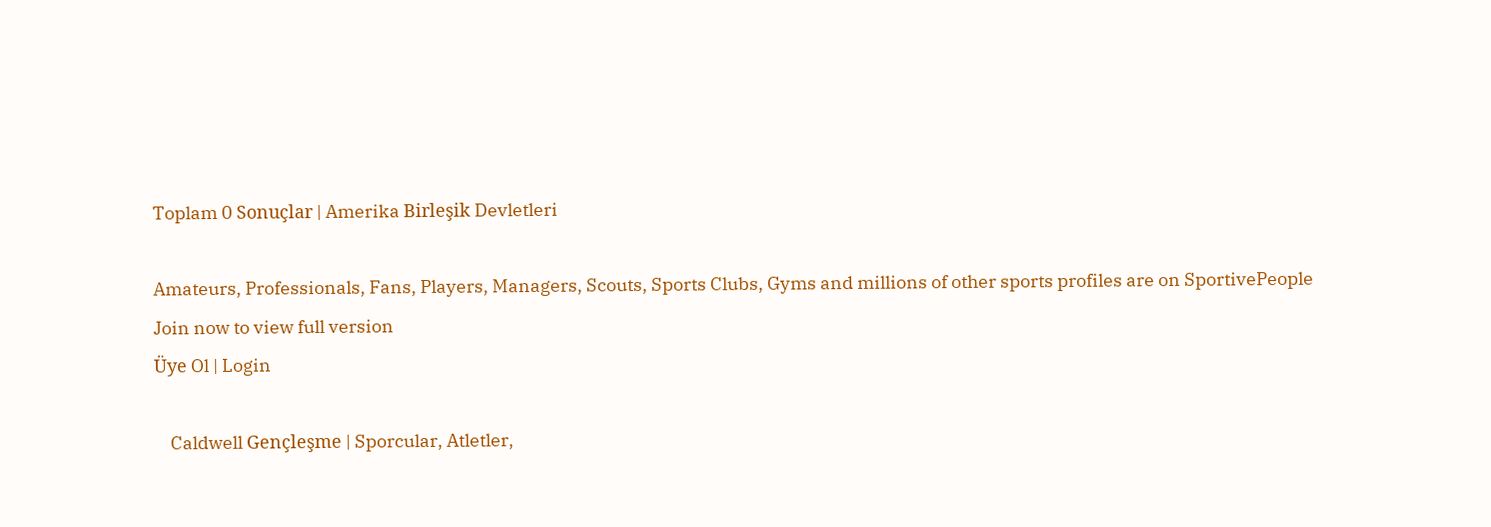Toplam 0 Sonuçlar | Amerika Birleşik Devletleri

Amateurs, Professionals, Fans, Players, Managers, Scouts, Sports Clubs, Gyms and millions of other sports profiles are on SportivePeople
Join now to view full version
Üye Ol | Login

    Caldwell Gençleşme | Sporcular, Atletler,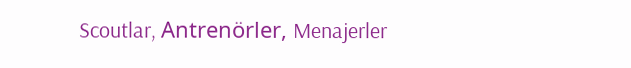Scoutlar, Antrenörler, Menajerler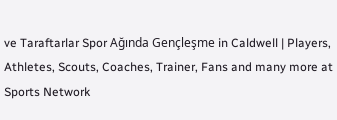ve Taraftarlar Spor Ağında Gençleşme in Caldwell | Players, Athletes, Scouts, Coaches, Trainer, Fans and many more at Sports Network